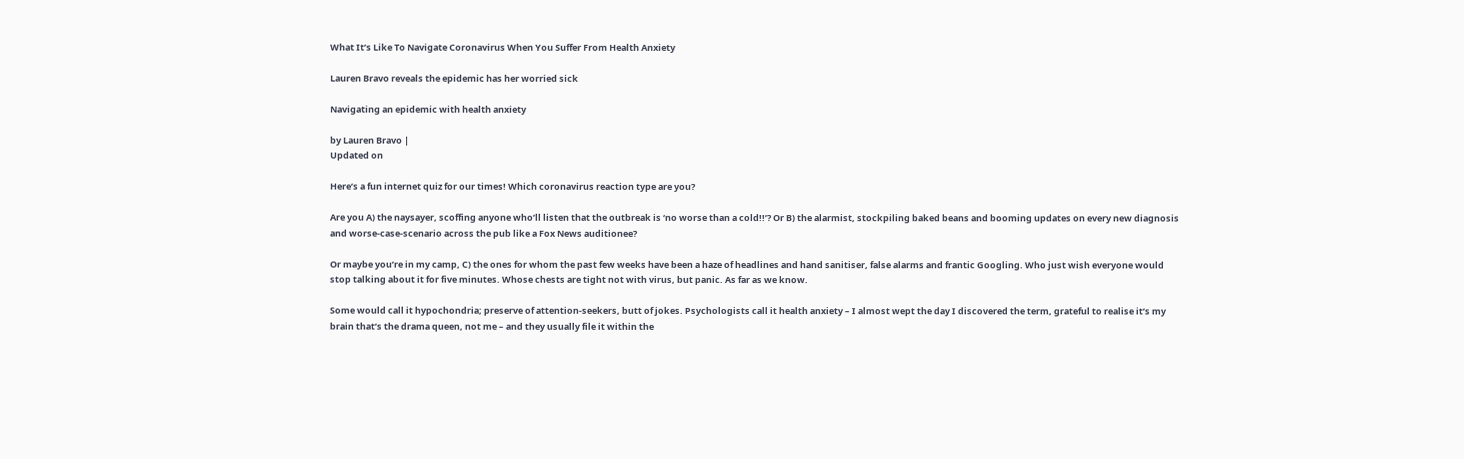What It’s Like To Navigate Coronavirus When You Suffer From Health Anxiety

Lauren Bravo reveals the epidemic has her worried sick

Navigating an epidemic with health anxiety

by Lauren Bravo |
Updated on

Here’s a fun internet quiz for our times! Which coronavirus reaction type are you?

Are you A) the naysayer, scoffing anyone who’ll listen that the outbreak is ‘no worse than a cold!!’? Or B) the alarmist, stockpiling baked beans and booming updates on every new diagnosis and worse-case-scenario across the pub like a Fox News auditionee?

Or maybe you’re in my camp, C) the ones for whom the past few weeks have been a haze of headlines and hand sanitiser, false alarms and frantic Googling. Who just wish everyone would stop talking about it for five minutes. Whose chests are tight not with virus, but panic. As far as we know.

Some would call it hypochondria; preserve of attention-seekers, butt of jokes. Psychologists call it health anxiety – I almost wept the day I discovered the term, grateful to realise it’s my brain that’s the drama queen, not me – and they usually file it within the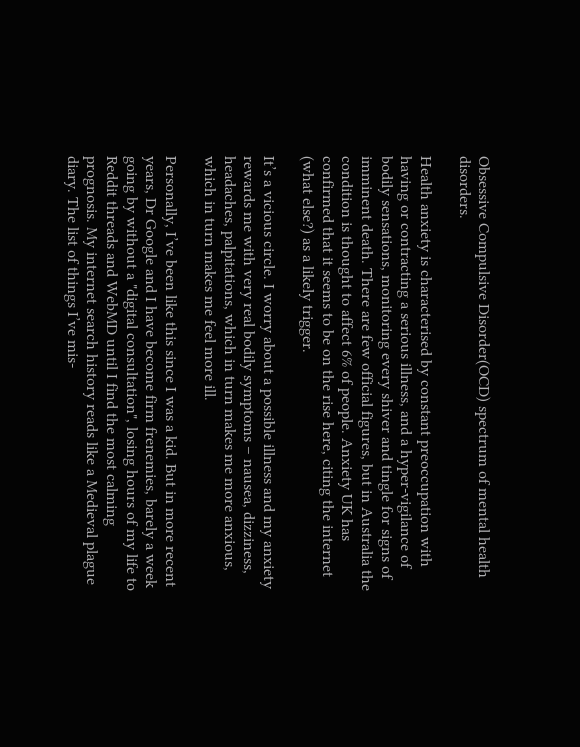Obsessive Compulsive Disorder(OCD) spectrum of mental health disorders.

Health anxiety is characterised by constant preoccupation with having or contracting a serious illness, and a hyper-vigilance of bodily sensations, monitoring every shiver and tingle for signs of imminent death. There are few official figures, but in Australia the condition is thought to affect 6% of people. Anxiety UK has confirmed that it seems to be on the rise here, citing the internet (what else?) as a likely trigger.

It’s a vicious circle. I worry about a possible illness and my anxiety rewards me with very real bodily symptoms – nausea, dizziness, headaches, palpitations, which in turn makes me more anxious, which in turn makes me feel more ill.

Personally, I’ve been like this since I was a kid. But in more recent years, Dr Google and I have become firm frenemies, barely a week going by without a "digital consultation", losing hours of my life to Reddit threads and WebMD until I find the most calming prognosis. My internet search history reads like a Medieval plague diary. The list of things I’ve mis-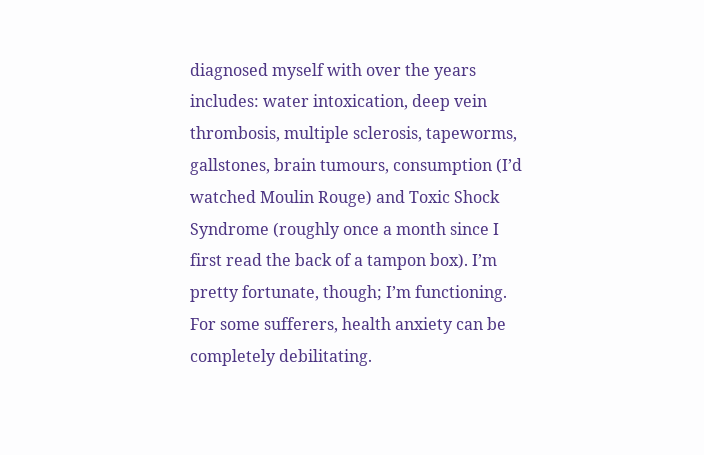diagnosed myself with over the years includes: water intoxication, deep vein thrombosis, multiple sclerosis, tapeworms, gallstones, brain tumours, consumption (I’d watched Moulin Rouge) and Toxic Shock Syndrome (roughly once a month since I first read the back of a tampon box). I’m pretty fortunate, though; I’m functioning. For some sufferers, health anxiety can be completely debilitating.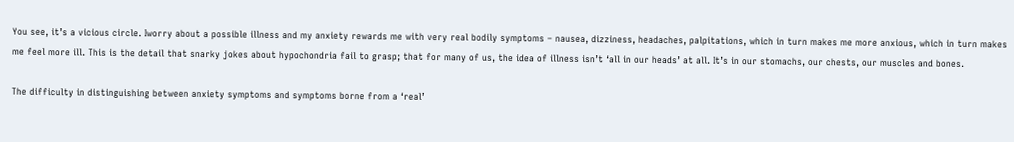You see, it’s a vicious circle. Iworry about a possible illness and my anxiety rewards me with very real bodily symptoms – nausea, dizziness, headaches, palpitations, which in turn makes me more anxious, which in turn makes me feel more ill. This is the detail that snarky jokes about hypochondria fail to grasp; that for many of us, the idea of illness isn’t ‘all in our heads’ at all. It’s in our stomachs, our chests, our muscles and bones.

The difficulty in distinguishing between anxiety symptoms and symptoms borne from a ‘real’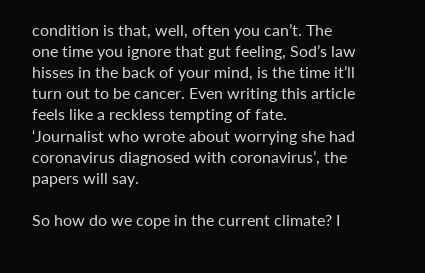condition is that, well, often you can’t. The one time you ignore that gut feeling, Sod’s law hisses in the back of your mind, is the time it’ll turn out to be cancer. Even writing this article feels like a reckless tempting of fate. ‘Journalist who wrote about worrying she had coronavirus diagnosed with coronavirus’, the papers will say.

So how do we cope in the current climate? I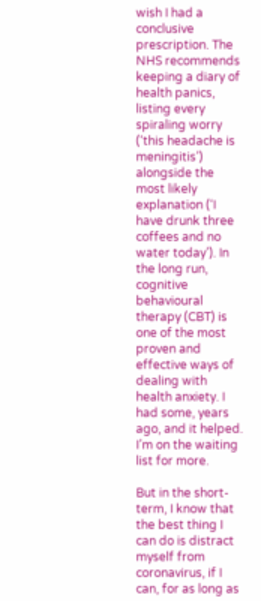wish I had a conclusive prescription. The NHS recommends keeping a diary of health panics, listing every spiraling worry (‘this headache is meningitis’) alongside the most likely explanation (‘I have drunk three coffees and no water today’). In the long run, cognitive behavioural therapy (CBT) is one of the most proven and effective ways of dealing with health anxiety. I had some, years ago, and it helped. I’m on the waiting list for more.

But in the short-term, I know that the best thing I can do is distract myself from coronavirus, if I can, for as long as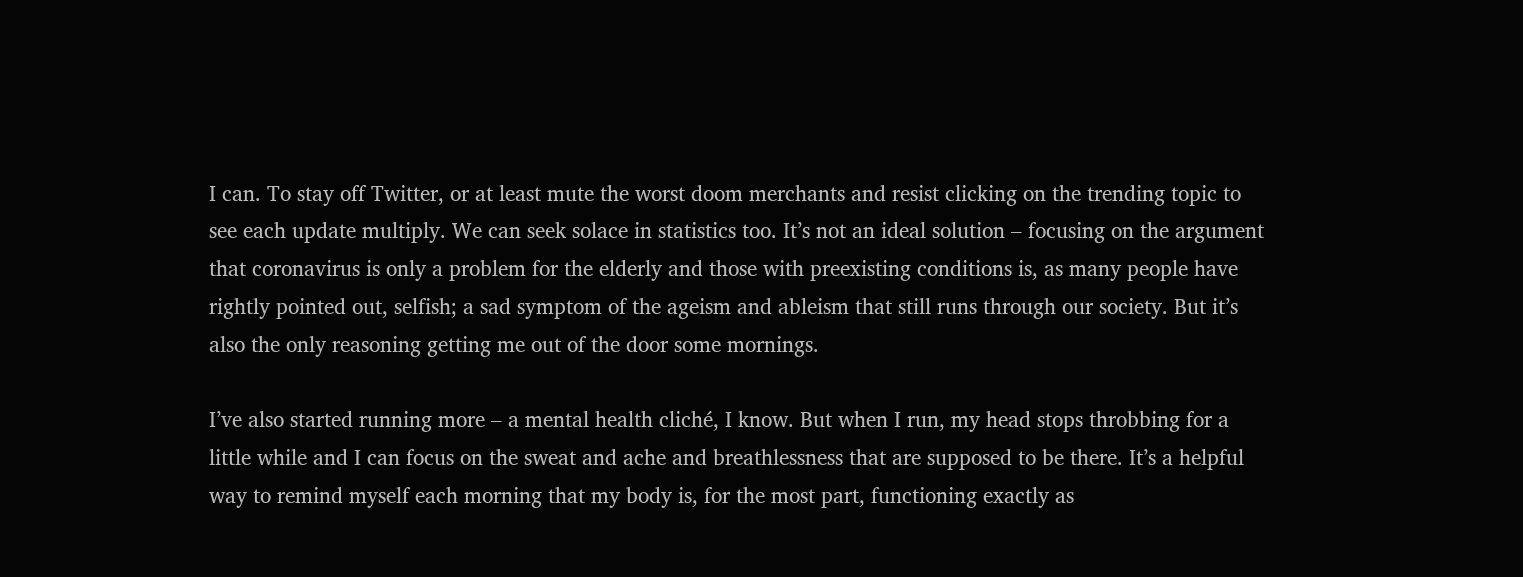I can. To stay off Twitter, or at least mute the worst doom merchants and resist clicking on the trending topic to see each update multiply. We can seek solace in statistics too. It’s not an ideal solution – focusing on the argument that coronavirus is only a problem for the elderly and those with preexisting conditions is, as many people have rightly pointed out, selfish; a sad symptom of the ageism and ableism that still runs through our society. But it’s also the only reasoning getting me out of the door some mornings.

I’ve also started running more – a mental health cliché, I know. But when I run, my head stops throbbing for a little while and I can focus on the sweat and ache and breathlessness that are supposed to be there. It’s a helpful way to remind myself each morning that my body is, for the most part, functioning exactly as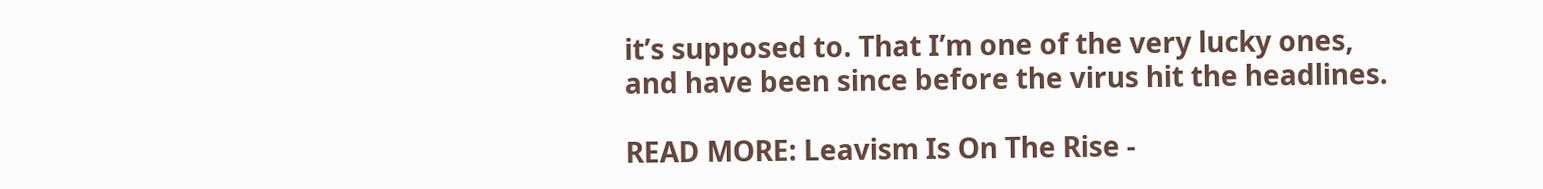it’s supposed to. That I’m one of the very lucky ones, and have been since before the virus hit the headlines.

READ MORE: Leavism Is On The Rise -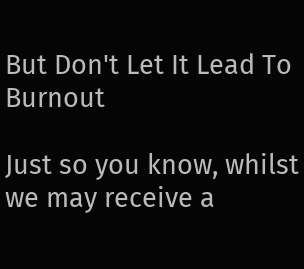But Don't Let It Lead To Burnout

Just so you know, whilst we may receive a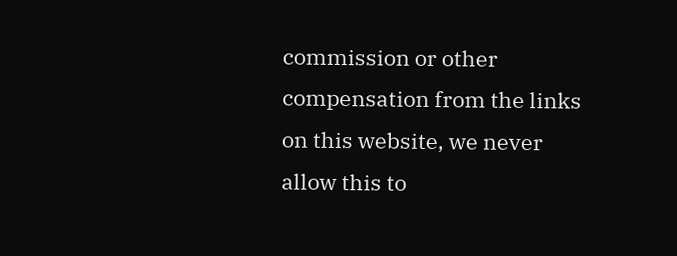commission or other compensation from the links on this website, we never allow this to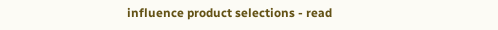influence product selections - read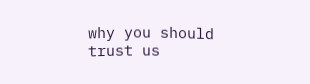why you should trust us